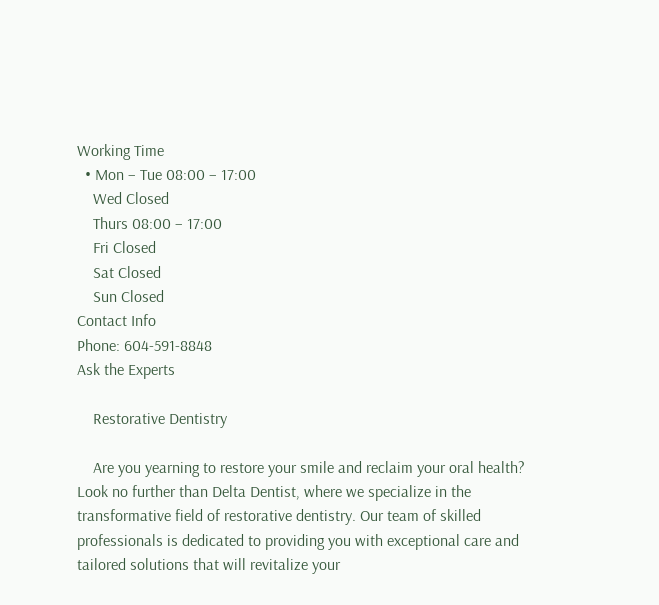Working Time
  • Mon – Tue 08:00 – 17:00
    Wed Closed
    Thurs 08:00 – 17:00
    Fri Closed
    Sat Closed
    Sun Closed
Contact Info
Phone: 604-591-8848
Ask the Experts

    Restorative Dentistry

    Are you yearning to restore your smile and reclaim your oral health? Look no further than Delta Dentist, where we specialize in the transformative field of restorative dentistry. Our team of skilled professionals is dedicated to providing you with exceptional care and tailored solutions that will revitalize your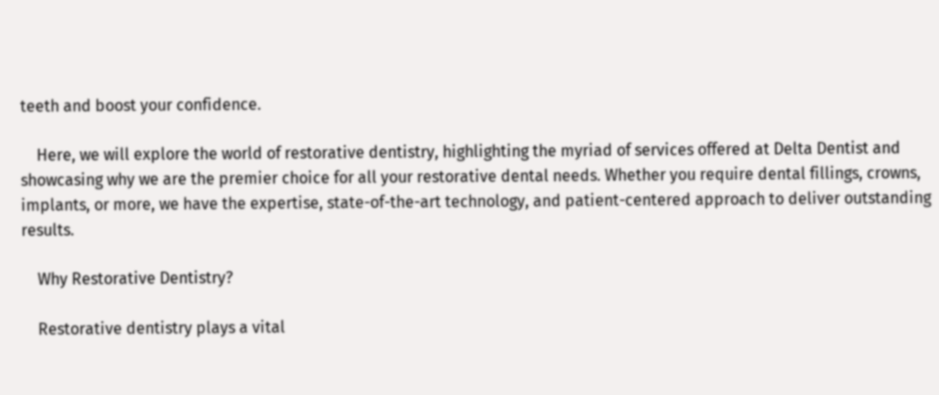teeth and boost your confidence.

    Here, we will explore the world of restorative dentistry, highlighting the myriad of services offered at Delta Dentist and showcasing why we are the premier choice for all your restorative dental needs. Whether you require dental fillings, crowns, implants, or more, we have the expertise, state-of-the-art technology, and patient-centered approach to deliver outstanding results.

    Why Restorative Dentistry?

    Restorative dentistry plays a vital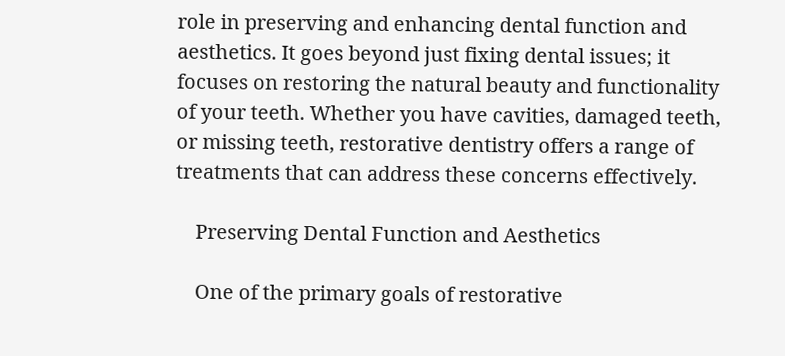role in preserving and enhancing dental function and aesthetics. It goes beyond just fixing dental issues; it focuses on restoring the natural beauty and functionality of your teeth. Whether you have cavities, damaged teeth, or missing teeth, restorative dentistry offers a range of treatments that can address these concerns effectively.

    Preserving Dental Function and Aesthetics

    One of the primary goals of restorative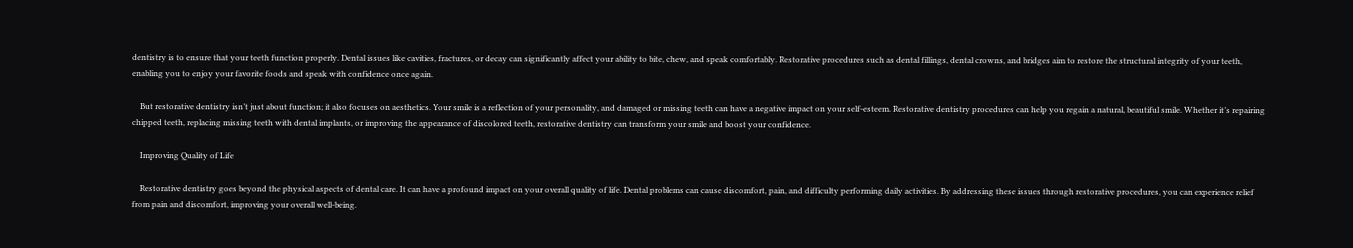dentistry is to ensure that your teeth function properly. Dental issues like cavities, fractures, or decay can significantly affect your ability to bite, chew, and speak comfortably. Restorative procedures such as dental fillings, dental crowns, and bridges aim to restore the structural integrity of your teeth, enabling you to enjoy your favorite foods and speak with confidence once again.

    But restorative dentistry isn’t just about function; it also focuses on aesthetics. Your smile is a reflection of your personality, and damaged or missing teeth can have a negative impact on your self-esteem. Restorative dentistry procedures can help you regain a natural, beautiful smile. Whether it’s repairing chipped teeth, replacing missing teeth with dental implants, or improving the appearance of discolored teeth, restorative dentistry can transform your smile and boost your confidence.

    Improving Quality of Life

    Restorative dentistry goes beyond the physical aspects of dental care. It can have a profound impact on your overall quality of life. Dental problems can cause discomfort, pain, and difficulty performing daily activities. By addressing these issues through restorative procedures, you can experience relief from pain and discomfort, improving your overall well-being.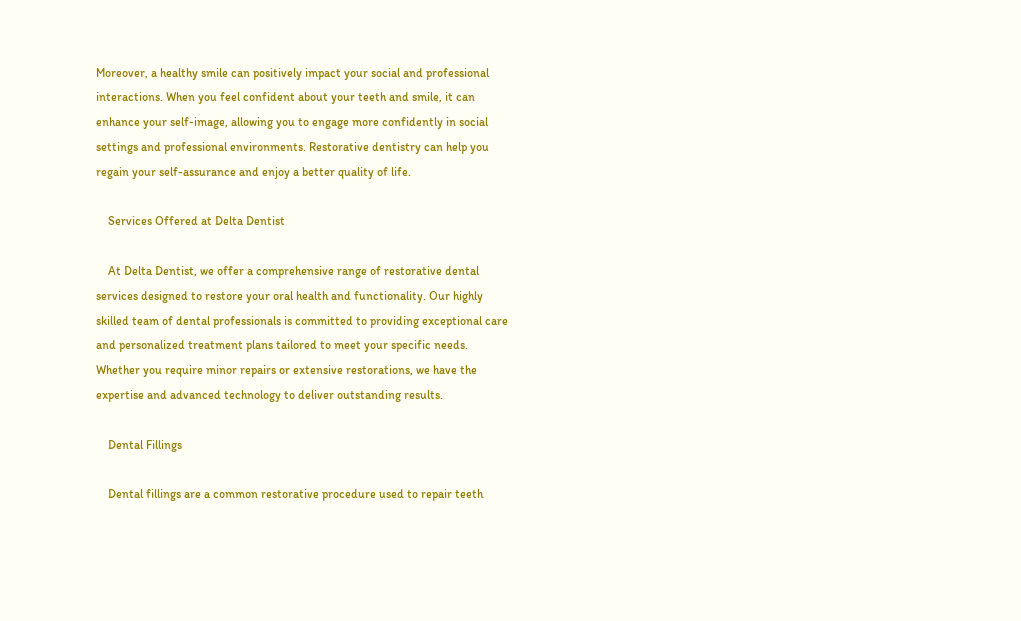Moreover, a healthy smile can positively impact your social and professional interactions. When you feel confident about your teeth and smile, it can enhance your self-image, allowing you to engage more confidently in social settings and professional environments. Restorative dentistry can help you regain your self-assurance and enjoy a better quality of life.

    Services Offered at Delta Dentist

    At Delta Dentist, we offer a comprehensive range of restorative dental services designed to restore your oral health and functionality. Our highly skilled team of dental professionals is committed to providing exceptional care and personalized treatment plans tailored to meet your specific needs. Whether you require minor repairs or extensive restorations, we have the expertise and advanced technology to deliver outstanding results.

    Dental Fillings

    Dental fillings are a common restorative procedure used to repair teeth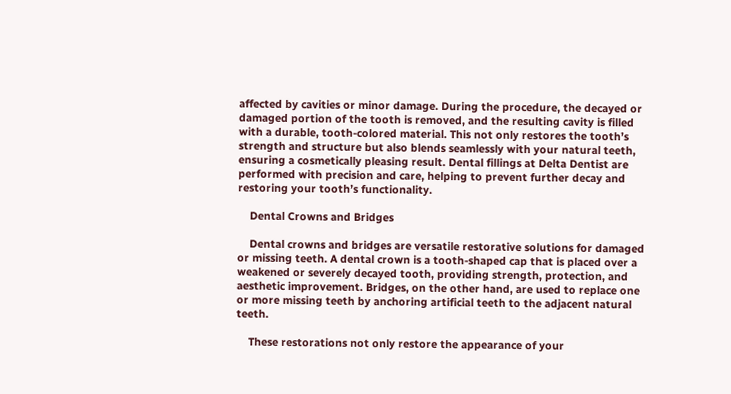affected by cavities or minor damage. During the procedure, the decayed or damaged portion of the tooth is removed, and the resulting cavity is filled with a durable, tooth-colored material. This not only restores the tooth’s strength and structure but also blends seamlessly with your natural teeth, ensuring a cosmetically pleasing result. Dental fillings at Delta Dentist are performed with precision and care, helping to prevent further decay and restoring your tooth’s functionality.

    Dental Crowns and Bridges

    Dental crowns and bridges are versatile restorative solutions for damaged or missing teeth. A dental crown is a tooth-shaped cap that is placed over a weakened or severely decayed tooth, providing strength, protection, and aesthetic improvement. Bridges, on the other hand, are used to replace one or more missing teeth by anchoring artificial teeth to the adjacent natural teeth.

    These restorations not only restore the appearance of your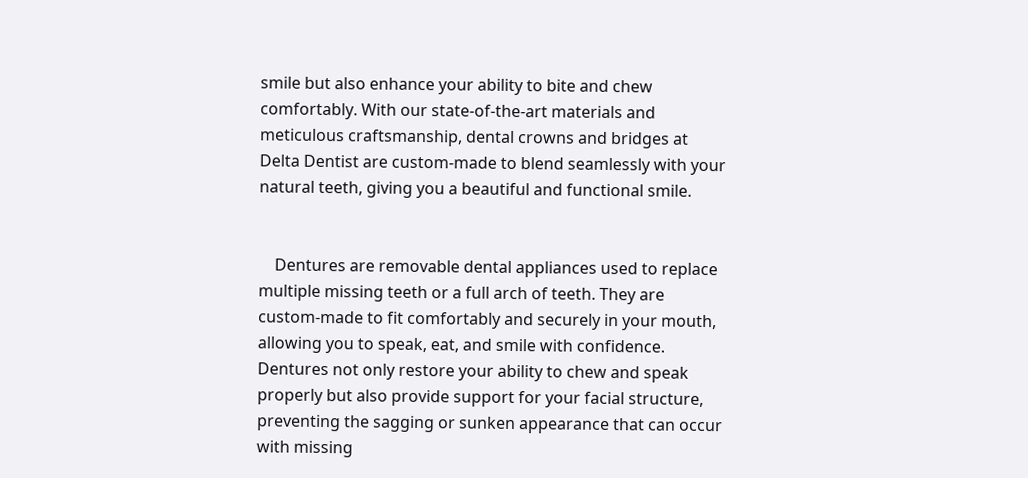smile but also enhance your ability to bite and chew comfortably. With our state-of-the-art materials and meticulous craftsmanship, dental crowns and bridges at Delta Dentist are custom-made to blend seamlessly with your natural teeth, giving you a beautiful and functional smile.


    Dentures are removable dental appliances used to replace multiple missing teeth or a full arch of teeth. They are custom-made to fit comfortably and securely in your mouth, allowing you to speak, eat, and smile with confidence. Dentures not only restore your ability to chew and speak properly but also provide support for your facial structure, preventing the sagging or sunken appearance that can occur with missing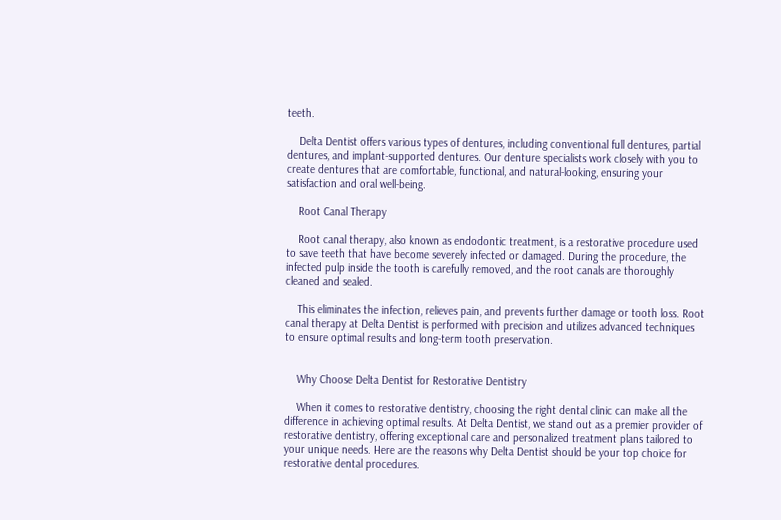teeth.

    Delta Dentist offers various types of dentures, including conventional full dentures, partial dentures, and implant-supported dentures. Our denture specialists work closely with you to create dentures that are comfortable, functional, and natural-looking, ensuring your satisfaction and oral well-being.

    Root Canal Therapy

    Root canal therapy, also known as endodontic treatment, is a restorative procedure used to save teeth that have become severely infected or damaged. During the procedure, the infected pulp inside the tooth is carefully removed, and the root canals are thoroughly cleaned and sealed.

    This eliminates the infection, relieves pain, and prevents further damage or tooth loss. Root canal therapy at Delta Dentist is performed with precision and utilizes advanced techniques to ensure optimal results and long-term tooth preservation.


    Why Choose Delta Dentist for Restorative Dentistry

    When it comes to restorative dentistry, choosing the right dental clinic can make all the difference in achieving optimal results. At Delta Dentist, we stand out as a premier provider of restorative dentistry, offering exceptional care and personalized treatment plans tailored to your unique needs. Here are the reasons why Delta Dentist should be your top choice for restorative dental procedures.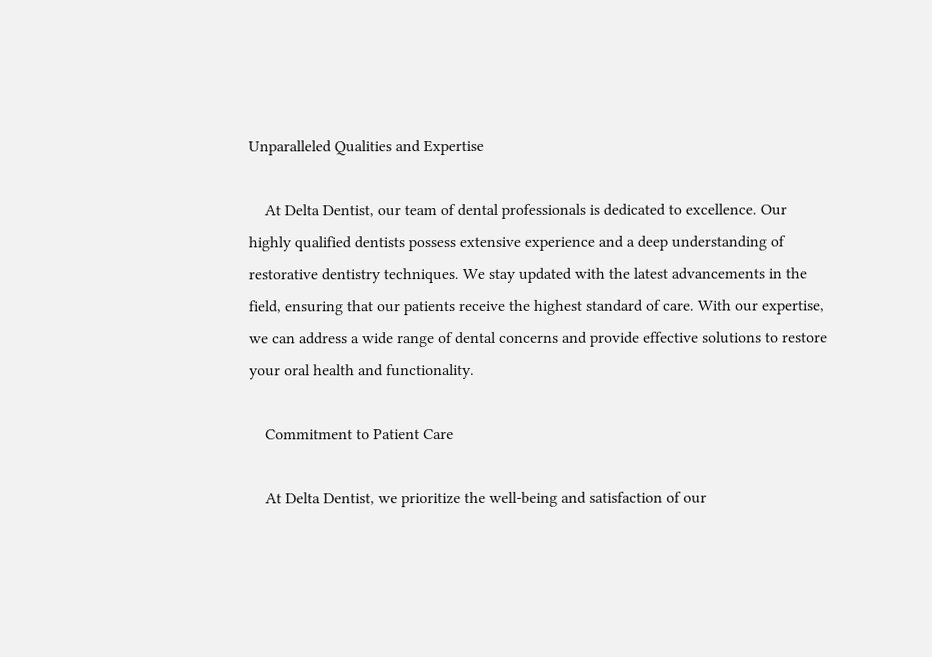Unparalleled Qualities and Expertise

    At Delta Dentist, our team of dental professionals is dedicated to excellence. Our highly qualified dentists possess extensive experience and a deep understanding of restorative dentistry techniques. We stay updated with the latest advancements in the field, ensuring that our patients receive the highest standard of care. With our expertise, we can address a wide range of dental concerns and provide effective solutions to restore your oral health and functionality.

    Commitment to Patient Care

    At Delta Dentist, we prioritize the well-being and satisfaction of our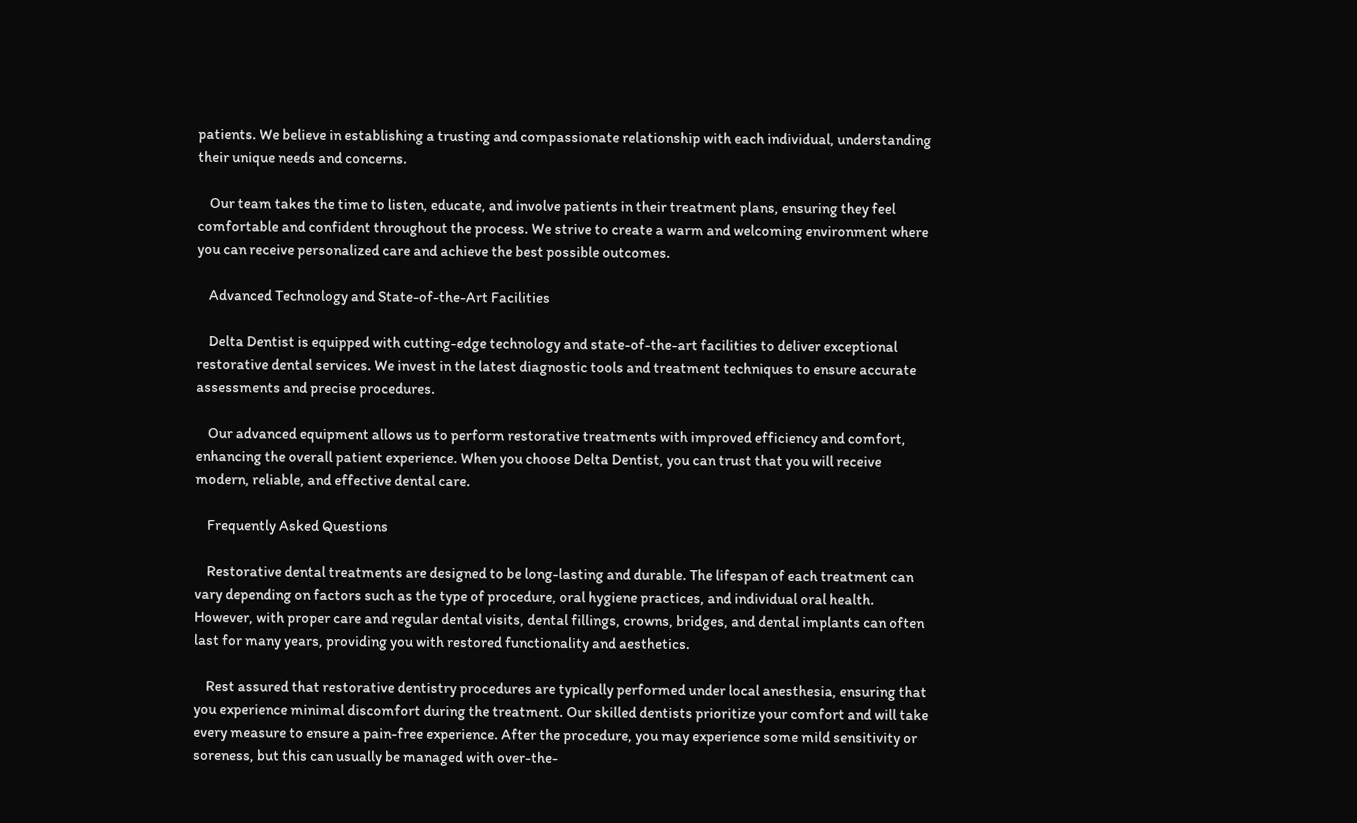patients. We believe in establishing a trusting and compassionate relationship with each individual, understanding their unique needs and concerns.

    Our team takes the time to listen, educate, and involve patients in their treatment plans, ensuring they feel comfortable and confident throughout the process. We strive to create a warm and welcoming environment where you can receive personalized care and achieve the best possible outcomes.

    Advanced Technology and State-of-the-Art Facilities

    Delta Dentist is equipped with cutting-edge technology and state-of-the-art facilities to deliver exceptional restorative dental services. We invest in the latest diagnostic tools and treatment techniques to ensure accurate assessments and precise procedures.

    Our advanced equipment allows us to perform restorative treatments with improved efficiency and comfort, enhancing the overall patient experience. When you choose Delta Dentist, you can trust that you will receive modern, reliable, and effective dental care.

    Frequently Asked Questions

    Restorative dental treatments are designed to be long-lasting and durable. The lifespan of each treatment can vary depending on factors such as the type of procedure, oral hygiene practices, and individual oral health. However, with proper care and regular dental visits, dental fillings, crowns, bridges, and dental implants can often last for many years, providing you with restored functionality and aesthetics.

    Rest assured that restorative dentistry procedures are typically performed under local anesthesia, ensuring that you experience minimal discomfort during the treatment. Our skilled dentists prioritize your comfort and will take every measure to ensure a pain-free experience. After the procedure, you may experience some mild sensitivity or soreness, but this can usually be managed with over-the-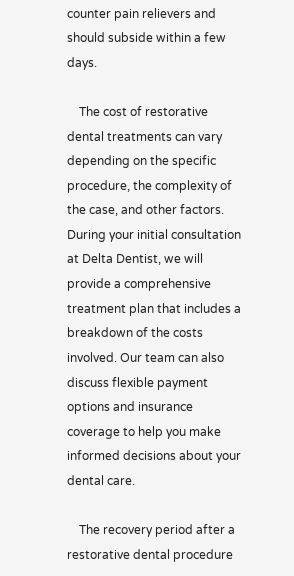counter pain relievers and should subside within a few days.

    The cost of restorative dental treatments can vary depending on the specific procedure, the complexity of the case, and other factors. During your initial consultation at Delta Dentist, we will provide a comprehensive treatment plan that includes a breakdown of the costs involved. Our team can also discuss flexible payment options and insurance coverage to help you make informed decisions about your dental care.

    The recovery period after a restorative dental procedure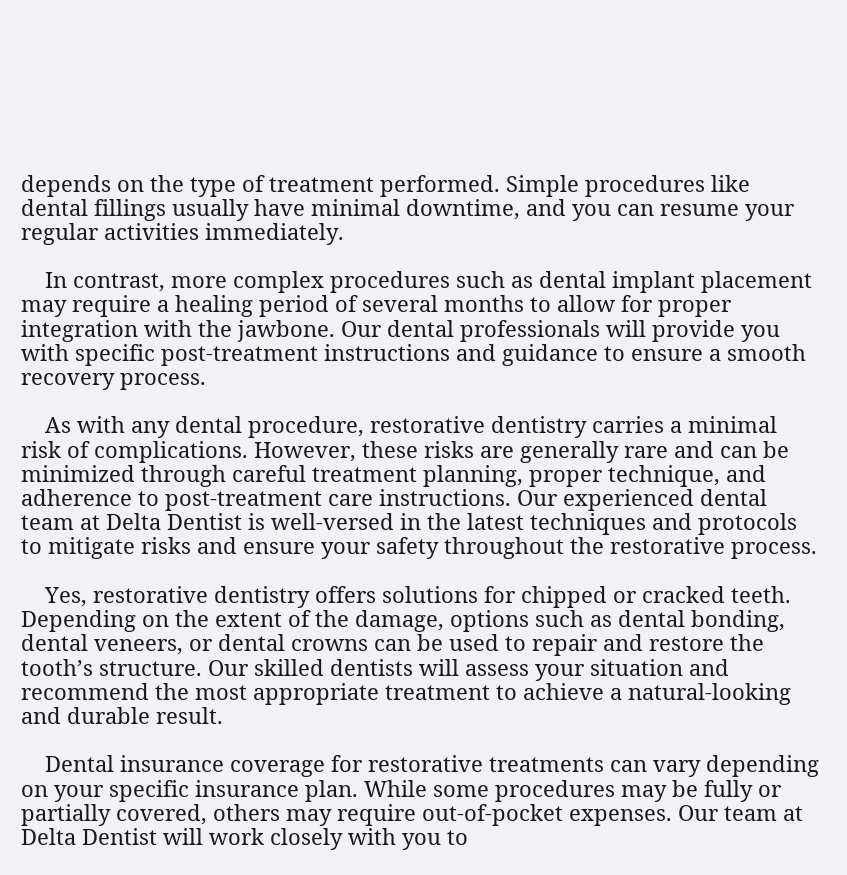depends on the type of treatment performed. Simple procedures like dental fillings usually have minimal downtime, and you can resume your regular activities immediately.

    In contrast, more complex procedures such as dental implant placement may require a healing period of several months to allow for proper integration with the jawbone. Our dental professionals will provide you with specific post-treatment instructions and guidance to ensure a smooth recovery process.

    As with any dental procedure, restorative dentistry carries a minimal risk of complications. However, these risks are generally rare and can be minimized through careful treatment planning, proper technique, and adherence to post-treatment care instructions. Our experienced dental team at Delta Dentist is well-versed in the latest techniques and protocols to mitigate risks and ensure your safety throughout the restorative process.

    Yes, restorative dentistry offers solutions for chipped or cracked teeth. Depending on the extent of the damage, options such as dental bonding, dental veneers, or dental crowns can be used to repair and restore the tooth’s structure. Our skilled dentists will assess your situation and recommend the most appropriate treatment to achieve a natural-looking and durable result.

    Dental insurance coverage for restorative treatments can vary depending on your specific insurance plan. While some procedures may be fully or partially covered, others may require out-of-pocket expenses. Our team at Delta Dentist will work closely with you to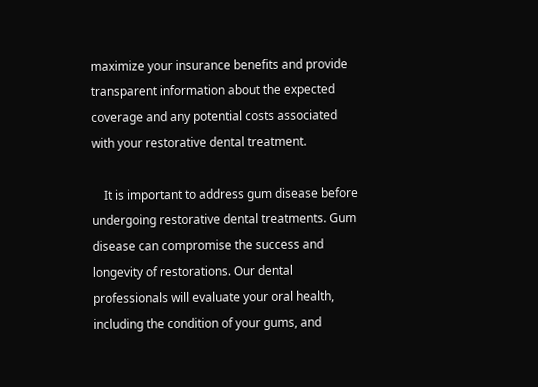maximize your insurance benefits and provide transparent information about the expected coverage and any potential costs associated with your restorative dental treatment.

    It is important to address gum disease before undergoing restorative dental treatments. Gum disease can compromise the success and longevity of restorations. Our dental professionals will evaluate your oral health, including the condition of your gums, and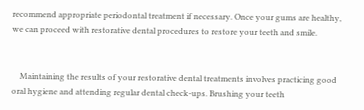recommend appropriate periodontal treatment if necessary. Once your gums are healthy, we can proceed with restorative dental procedures to restore your teeth and smile.


    Maintaining the results of your restorative dental treatments involves practicing good oral hygiene and attending regular dental check-ups. Brushing your teeth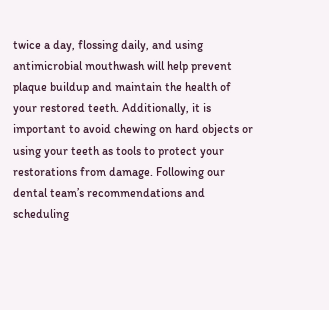twice a day, flossing daily, and using antimicrobial mouthwash will help prevent plaque buildup and maintain the health of your restored teeth. Additionally, it is important to avoid chewing on hard objects or using your teeth as tools to protect your restorations from damage. Following our dental team’s recommendations and scheduling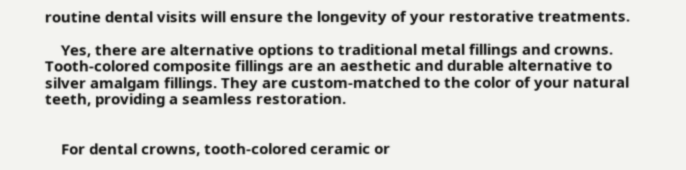routine dental visits will ensure the longevity of your restorative treatments.

    Yes, there are alternative options to traditional metal fillings and crowns. Tooth-colored composite fillings are an aesthetic and durable alternative to silver amalgam fillings. They are custom-matched to the color of your natural teeth, providing a seamless restoration.


    For dental crowns, tooth-colored ceramic or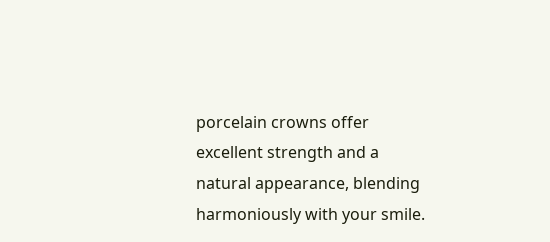porcelain crowns offer excellent strength and a natural appearance, blending harmoniously with your smile.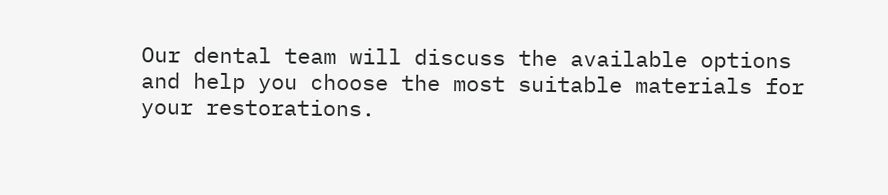Our dental team will discuss the available options and help you choose the most suitable materials for your restorations.